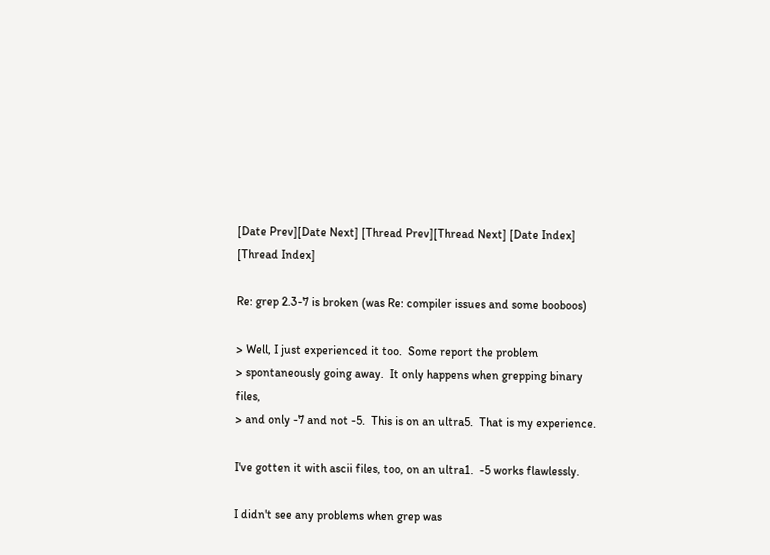[Date Prev][Date Next] [Thread Prev][Thread Next] [Date Index] [Thread Index]

Re: grep 2.3-7 is broken (was Re: compiler issues and some booboos)

> Well, I just experienced it too.  Some report the problem
> spontaneously going away.  It only happens when grepping binary files,
> and only -7 and not -5.  This is on an ultra5.  That is my experience.

I've gotten it with ascii files, too, on an ultra1.  -5 works flawlessly.

I didn't see any problems when grep was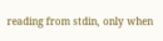reading from stdin, only when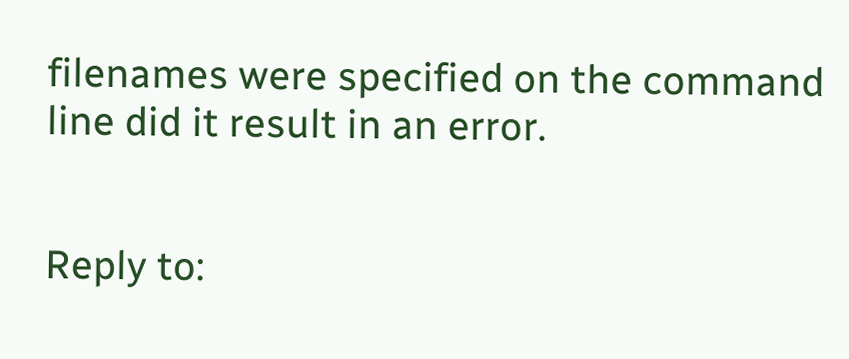filenames were specified on the command line did it result in an error.


Reply to: